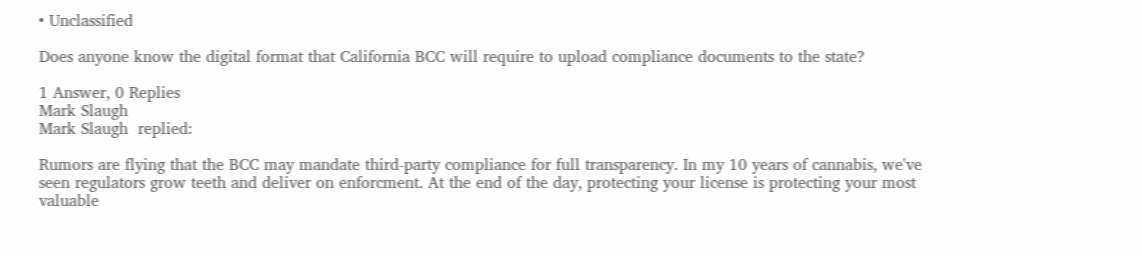• Unclassified

Does anyone know the digital format that California BCC will require to upload compliance documents to the state?

1 Answer, 0 Replies
Mark Slaugh
Mark Slaugh  replied:

Rumors are flying that the BCC may mandate third-party compliance for full transparency. In my 10 years of cannabis, we've seen regulators grow teeth and deliver on enforcment. At the end of the day, protecting your license is protecting your most valuable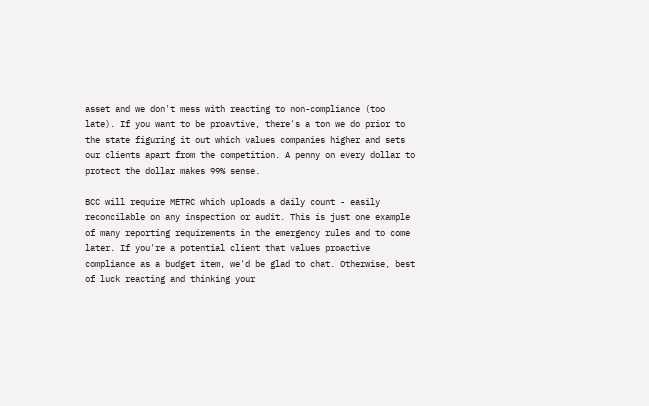asset and we don't mess with reacting to non-compliance (too late). If you want to be proavtive, there's a ton we do prior to the state figuring it out which values companies higher and sets our clients apart from the competition. A penny on every dollar to protect the dollar makes 99% sense.

BCC will require METRC which uploads a daily count - easily reconcilable on any inspection or audit. This is just one example of many reporting requirements in the emergency rules and to come later. If you're a potential client that values proactive compliance as a budget item, we'd be glad to chat. Otherwise, best of luck reacting and thinking your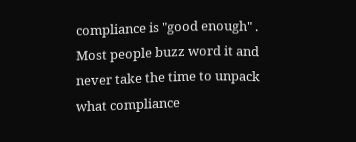compliance is "good enough" . Most people buzz word it and never take the time to unpack what compliance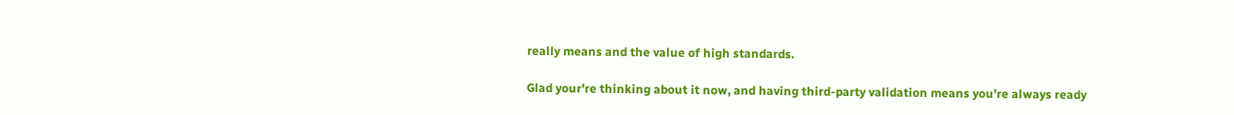really means and the value of high standards.

Glad your're thinking about it now, and having third-party validation means you're always ready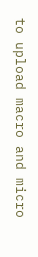to upload macro and micro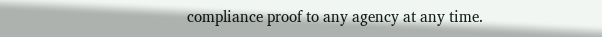compliance proof to any agency at any time.